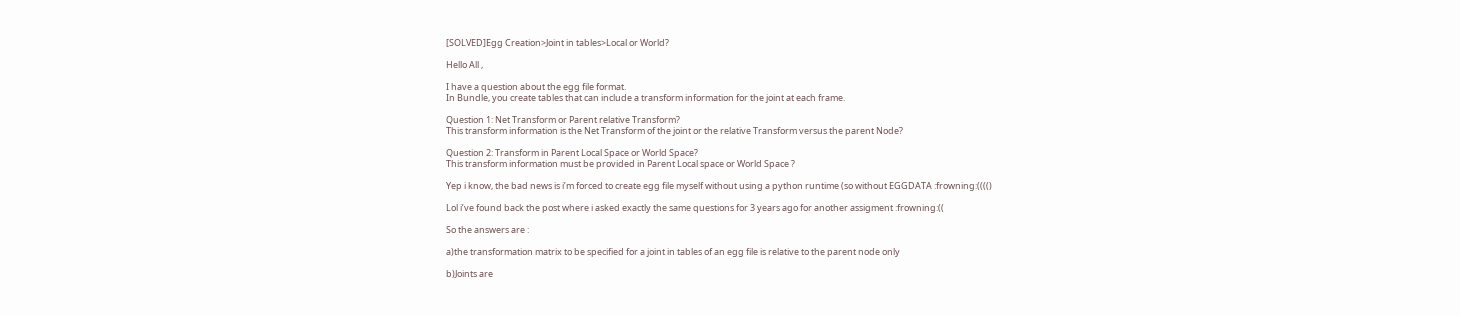[SOLVED]Egg Creation>Joint in tables>Local or World?

Hello All ,

I have a question about the egg file format.
In Bundle, you create tables that can include a transform information for the joint at each frame.

Question 1: Net Transform or Parent relative Transform?
This transform information is the Net Transform of the joint or the relative Transform versus the parent Node?

Question 2: Transform in Parent Local Space or World Space?
This transform information must be provided in Parent Local space or World Space ?

Yep i know, the bad news is i’m forced to create egg file myself without using a python runtime (so without EGGDATA :frowning:(((()

Lol i’ve found back the post where i asked exactly the same questions for 3 years ago for another assigment :frowning:((

So the answers are :

a)the transformation matrix to be specified for a joint in tables of an egg file is relative to the parent node only

b)Joints are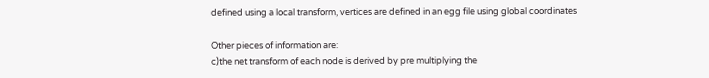defined using a local transform, vertices are defined in an egg file using global coordinates

Other pieces of information are:
c)the net transform of each node is derived by pre multiplying the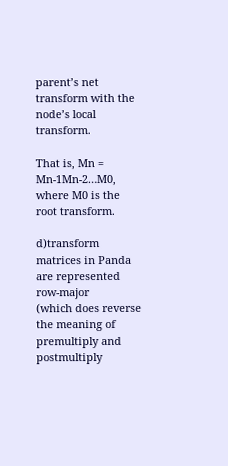parent’s net transform with the node’s local transform.

That is, Mn = Mn-1Mn-2…M0, where M0 is the root transform.

d)transform matrices in Panda are represented row-major
(which does reverse the meaning of premultiply and postmultiply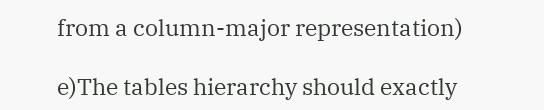from a column-major representation)

e)The tables hierarchy should exactly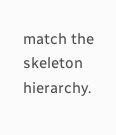match the skeleton hierarchy.